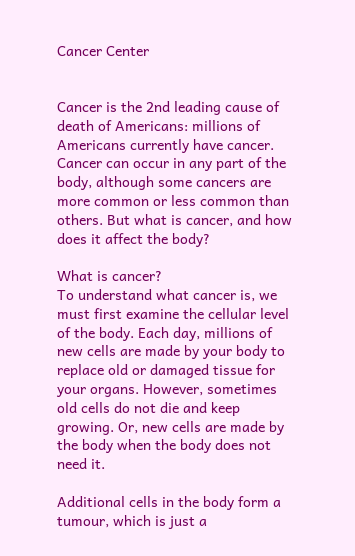Cancer Center


Cancer is the 2nd leading cause of death of Americans: millions of Americans currently have cancer. Cancer can occur in any part of the body, although some cancers are more common or less common than others. But what is cancer, and how does it affect the body?

What is cancer?
To understand what cancer is, we must first examine the cellular level of the body. Each day, millions of new cells are made by your body to replace old or damaged tissue for your organs. However, sometimes old cells do not die and keep growing. Or, new cells are made by the body when the body does not need it.

Additional cells in the body form a tumour, which is just a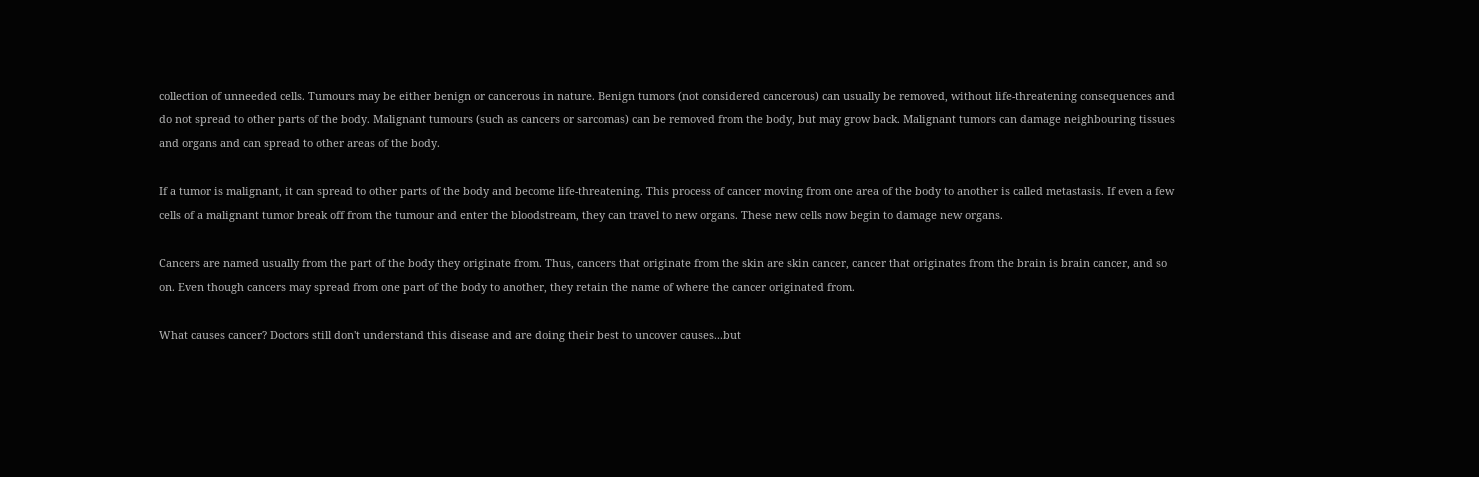collection of unneeded cells. Tumours may be either benign or cancerous in nature. Benign tumors (not considered cancerous) can usually be removed, without life-threatening consequences and do not spread to other parts of the body. Malignant tumours (such as cancers or sarcomas) can be removed from the body, but may grow back. Malignant tumors can damage neighbouring tissues and organs and can spread to other areas of the body.

If a tumor is malignant, it can spread to other parts of the body and become life-threatening. This process of cancer moving from one area of the body to another is called metastasis. If even a few cells of a malignant tumor break off from the tumour and enter the bloodstream, they can travel to new organs. These new cells now begin to damage new organs.

Cancers are named usually from the part of the body they originate from. Thus, cancers that originate from the skin are skin cancer, cancer that originates from the brain is brain cancer, and so on. Even though cancers may spread from one part of the body to another, they retain the name of where the cancer originated from.

What causes cancer? Doctors still don't understand this disease and are doing their best to uncover causes...but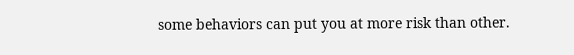some behaviors can put you at more risk than other.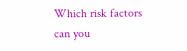Which risk factors can you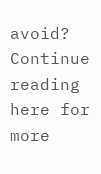avoid?  Continue reading here for more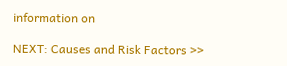information on

NEXT: Causes and Risk Factors >>